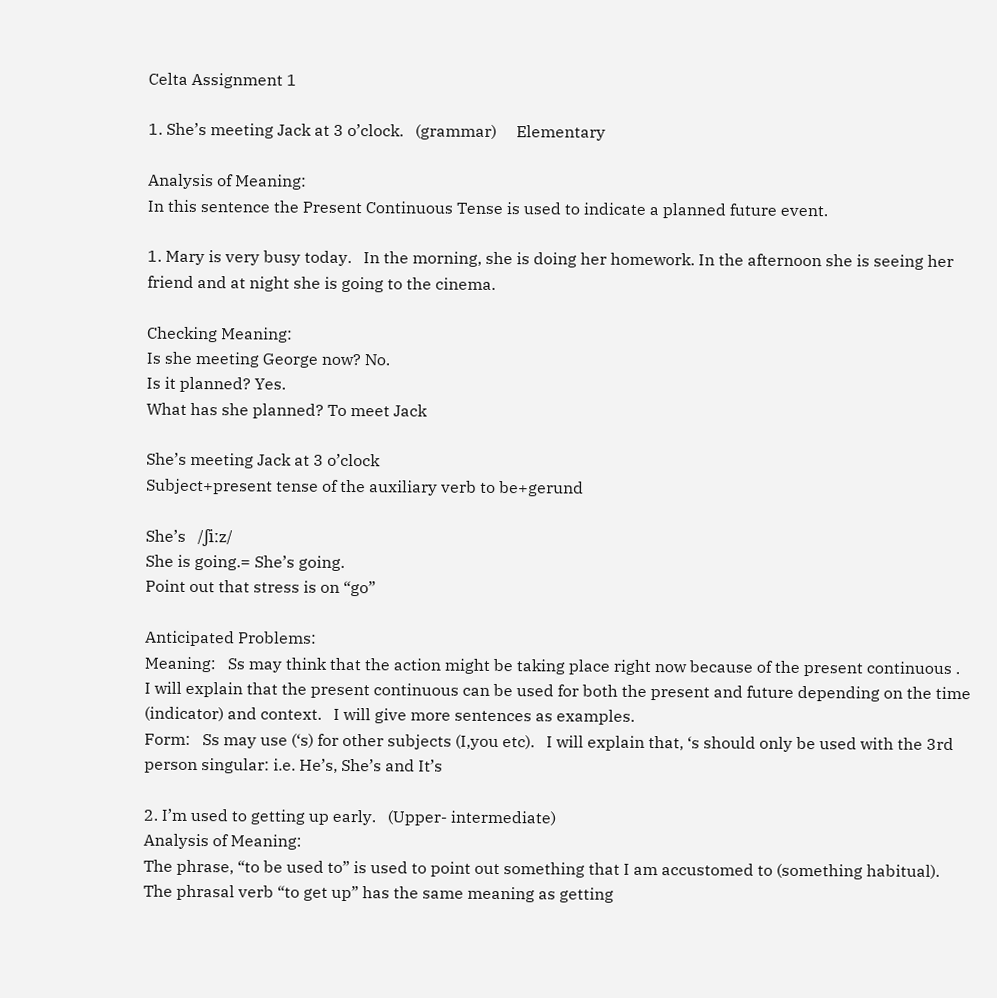Celta Assignment 1

1. She’s meeting Jack at 3 o’clock.   (grammar)     Elementary

Analysis of Meaning:
In this sentence the Present Continuous Tense is used to indicate a planned future event.

1. Mary is very busy today.   In the morning, she is doing her homework. In the afternoon she is seeing her friend and at night she is going to the cinema.

Checking Meaning:
Is she meeting George now? No.
Is it planned? Yes.
What has she planned? To meet Jack

She’s meeting Jack at 3 o’clock
Subject+present tense of the auxiliary verb to be+gerund

She’s   /ʃiːz/
She is going.= She’s going.
Point out that stress is on “go”

Anticipated Problems:
Meaning:   Ss may think that the action might be taking place right now because of the present continuous .   I will explain that the present continuous can be used for both the present and future depending on the time (indicator) and context.   I will give more sentences as examples.
Form:   Ss may use (‘s) for other subjects (I,you etc).   I will explain that, ‘s should only be used with the 3rd person singular: i.e. He’s, She’s and It’s

2. I’m used to getting up early.   (Upper- intermediate)
Analysis of Meaning:
The phrase, “to be used to” is used to point out something that I am accustomed to (something habitual).   The phrasal verb “to get up” has the same meaning as getting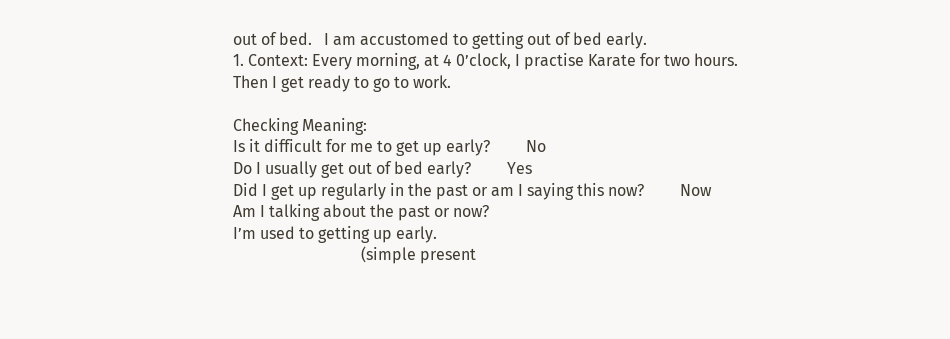out of bed.   I am accustomed to getting out of bed early.
1. Context: Every morning, at 4 0’clock, I practise Karate for two hours.   Then I get ready to go to work.

Checking Meaning:
Is it difficult for me to get up early?         No
Do I usually get out of bed early?         Yes
Did I get up regularly in the past or am I saying this now?         Now
Am I talking about the past or now?
I’m used to getting up early.
                                (simple present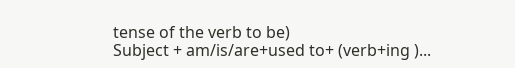tense of the verb to be)
Subject + am/is/are+used to+ (verb+ing )...